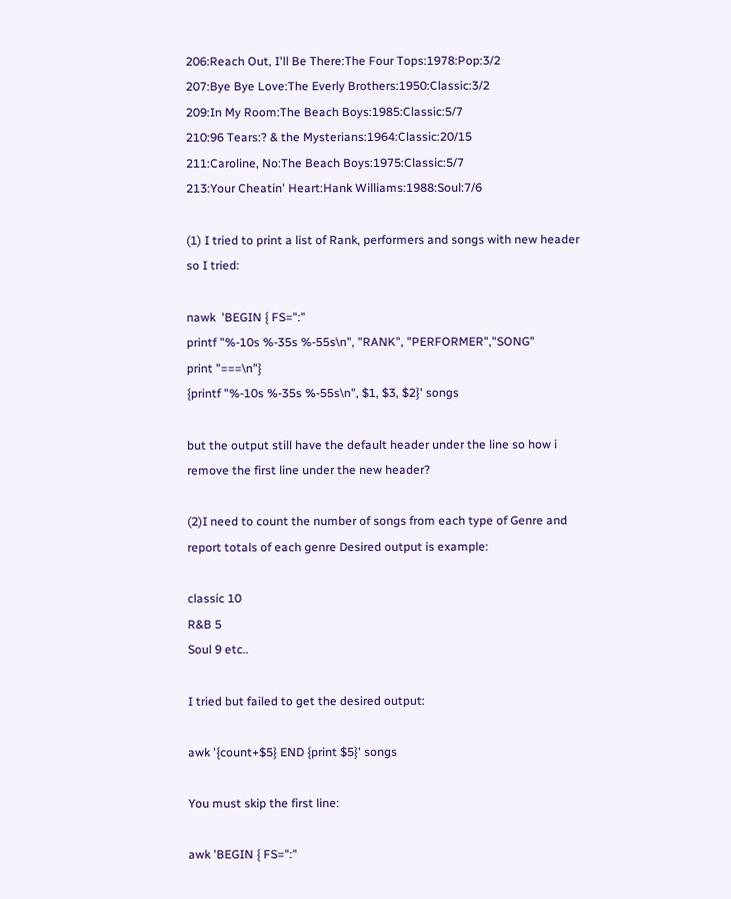206:Reach Out, I'll Be There:The Four Tops:1978:Pop:3/2
207:Bye Bye Love:The Everly Brothers:1950:Classic:3/2
209:In My Room:The Beach Boys:1985:Classic:5/7
210:96 Tears:? & the Mysterians:1964:Classic:20/15
211:Caroline, No:The Beach Boys:1975:Classic:5/7
213:Your Cheatin' Heart:Hank Williams:1988:Soul:7/6

(1) I tried to print a list of Rank, performers and songs with new header so I tried:

nawk  'BEGIN { FS=":"
printf "%-10s %-35s %-55s\n", "RANK", "PERFORMER","SONG"
print "===\n"}
{printf "%-10s %-35s %-55s\n", $1, $3, $2}' songs

but the output still have the default header under the line so how i remove the first line under the new header?

(2)I need to count the number of songs from each type of Genre and report totals of each genre Desired output is example:

classic 10
R&B 5
Soul 9 etc..

I tried but failed to get the desired output:

awk '{count+$5} END {print $5}' songs

You must skip the first line:

awk 'BEGIN { FS=":"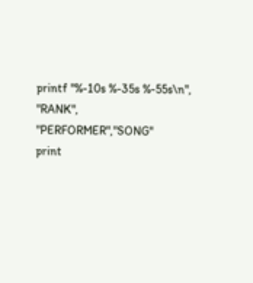printf "%-10s %-35s %-55s\n", "RANK", "PERFORMER","SONG"
print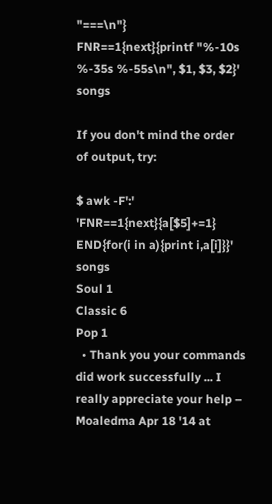"===\n"}
FNR==1{next}{printf "%-10s %-35s %-55s\n", $1, $3, $2}' songs

If you don't mind the order of output, try:

$ awk -F':' 'FNR==1{next}{a[$5]+=1} END{for(i in a){print i,a[i]}}' songs
Soul 1
Classic 6
Pop 1
  • Thank you your commands did work successfully ... I really appreciate your help – Moaledma Apr 18 '14 at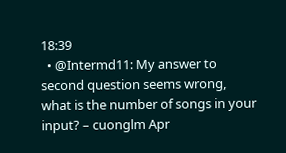18:39
  • @Intermd11: My answer to second question seems wrong, what is the number of songs in your input? – cuonglm Apr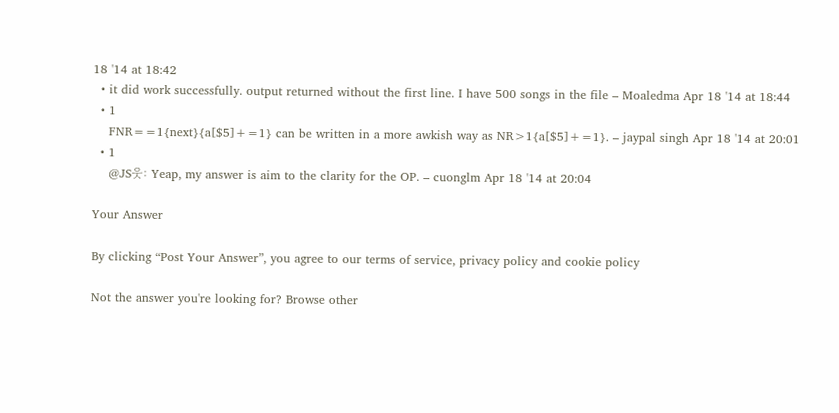18 '14 at 18:42
  • it did work successfully. output returned without the first line. I have 500 songs in the file – Moaledma Apr 18 '14 at 18:44
  • 1
    FNR==1{next}{a[$5]+=1} can be written in a more awkish way as NR>1{a[$5]+=1}. – jaypal singh Apr 18 '14 at 20:01
  • 1
    @JS웃: Yeap, my answer is aim to the clarity for the OP. – cuonglm Apr 18 '14 at 20:04

Your Answer

By clicking “Post Your Answer”, you agree to our terms of service, privacy policy and cookie policy

Not the answer you're looking for? Browse other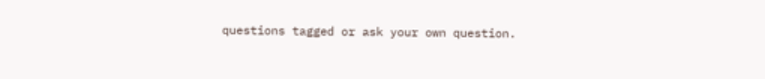questions tagged or ask your own question.